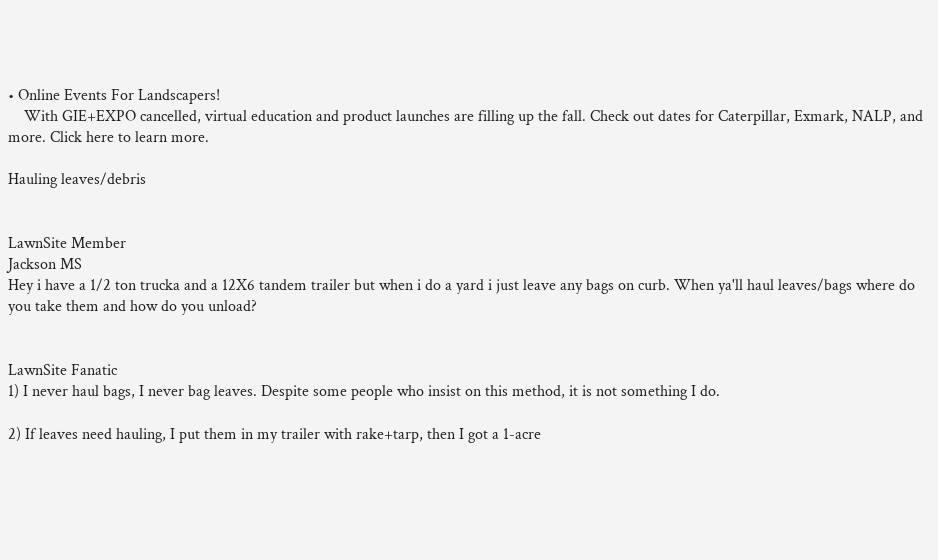• Online Events For Landscapers!
    With GIE+EXPO cancelled, virtual education and product launches are filling up the fall. Check out dates for Caterpillar, Exmark, NALP, and more. Click here to learn more.

Hauling leaves/debris


LawnSite Member
Jackson MS
Hey i have a 1/2 ton trucka and a 12X6 tandem trailer but when i do a yard i just leave any bags on curb. When ya'll haul leaves/bags where do you take them and how do you unload?


LawnSite Fanatic
1) I never haul bags, I never bag leaves. Despite some people who insist on this method, it is not something I do.

2) If leaves need hauling, I put them in my trailer with rake+tarp, then I got a 1-acre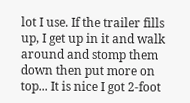lot I use. If the trailer fills up, I get up in it and walk around and stomp them down then put more on top... It is nice I got 2-foot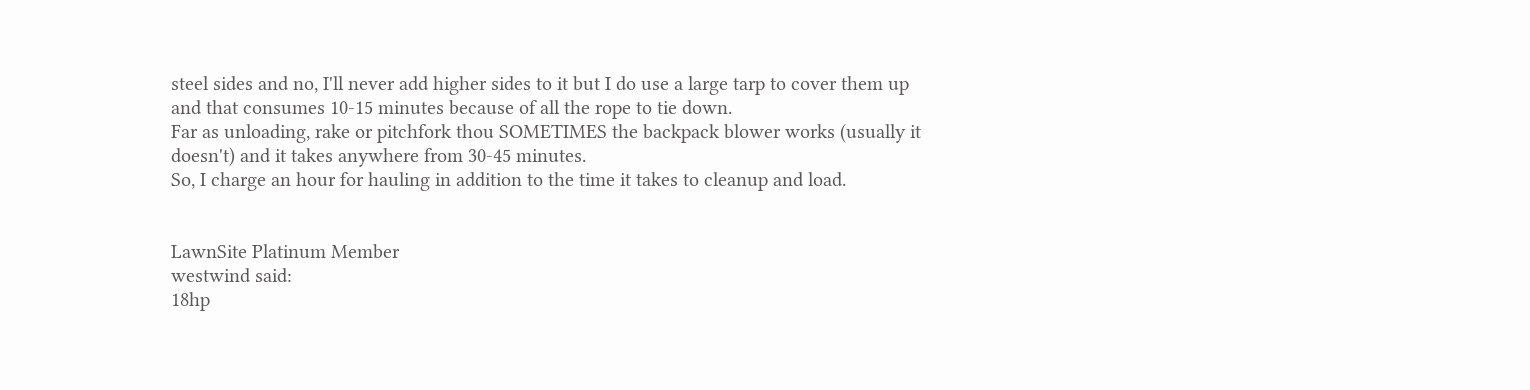steel sides and no, I'll never add higher sides to it but I do use a large tarp to cover them up and that consumes 10-15 minutes because of all the rope to tie down.
Far as unloading, rake or pitchfork thou SOMETIMES the backpack blower works (usually it doesn't) and it takes anywhere from 30-45 minutes.
So, I charge an hour for hauling in addition to the time it takes to cleanup and load.


LawnSite Platinum Member
westwind said:
18hp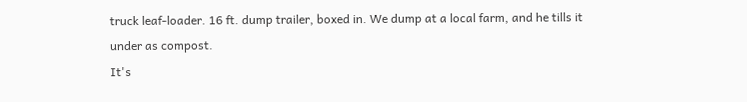truck leaf-loader. 16 ft. dump trailer, boxed in. We dump at a local farm, and he tills it under as compost.
It's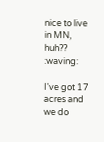nice to live in MN, huh?? :waving:

I've got 17 acres and we do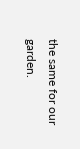the same for our garden.